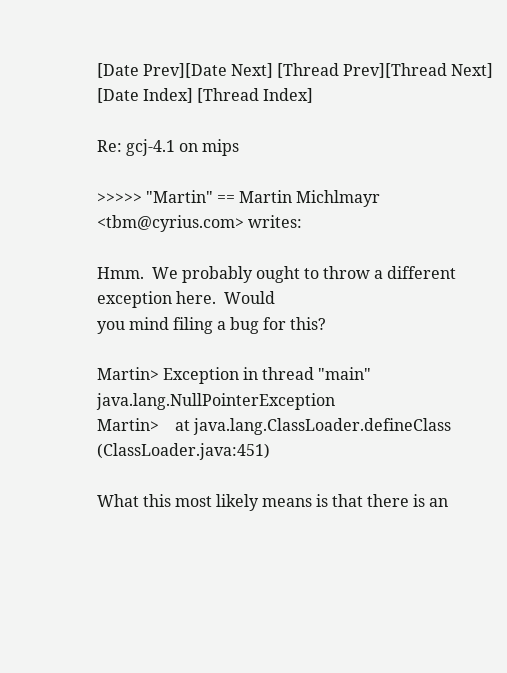[Date Prev][Date Next] [Thread Prev][Thread Next] [Date Index] [Thread Index]

Re: gcj-4.1 on mips

>>>>> "Martin" == Martin Michlmayr <tbm@cyrius.com> writes:

Hmm.  We probably ought to throw a different exception here.  Would
you mind filing a bug for this?

Martin> Exception in thread "main" java.lang.NullPointerException
Martin>    at java.lang.ClassLoader.defineClass (ClassLoader.java:451)

What this most likely means is that there is an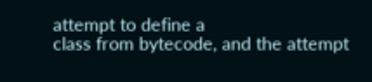attempt to define a
class from bytecode, and the attempt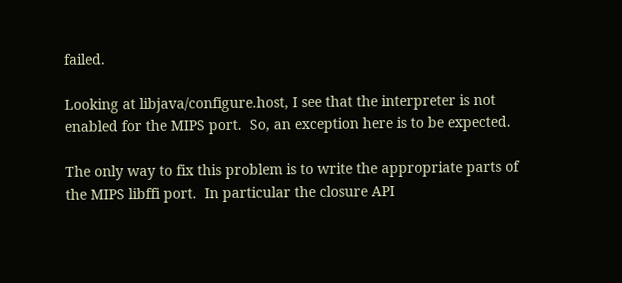failed.

Looking at libjava/configure.host, I see that the interpreter is not
enabled for the MIPS port.  So, an exception here is to be expected.

The only way to fix this problem is to write the appropriate parts of
the MIPS libffi port.  In particular the closure API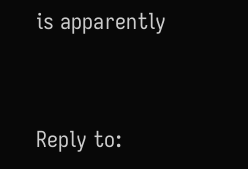is apparently


Reply to: